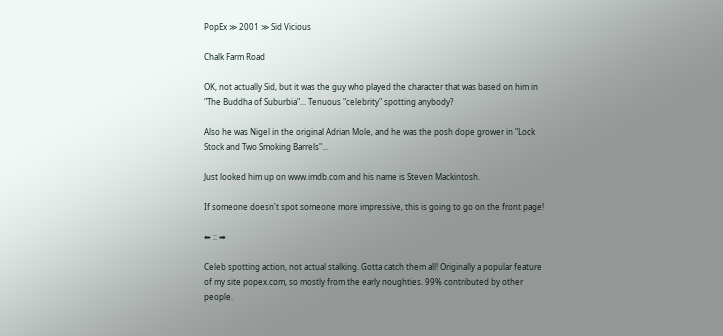PopEx ≫ 2001 ≫ Sid Vicious

Chalk Farm Road

OK, not actually Sid, but it was the guy who played the character that was based on him in "The Buddha of Suburbia"... Tenuous "celebrity" spotting anybody?

Also he was Nigel in the original Adrian Mole, and he was the posh dope grower in "Lock Stock and Two Smoking Barrels"...

Just looked him up on www.imdb.com and his name is Steven Mackintosh.

If someone doesn't spot someone more impressive, this is going to go on the front page!

⬅ :: ➡

Celeb spotting action, not actual stalking. Gotta catch them all! Originally a popular feature of my site popex.com, so mostly from the early noughties. 99% contributed by other people.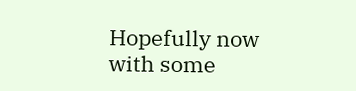Hopefully now with some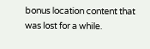bonus location content that was lost for a while.